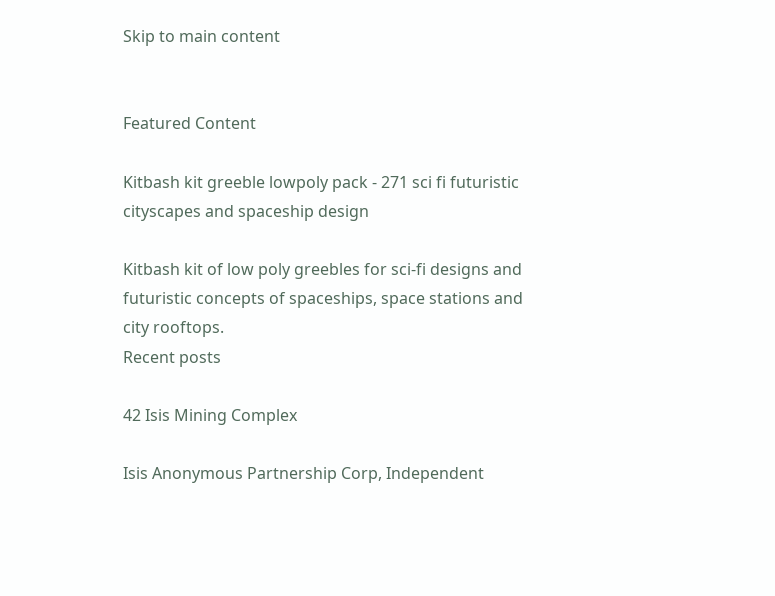Skip to main content


Featured Content

Kitbash kit greeble lowpoly pack - 271 sci fi futuristic cityscapes and spaceship design

Kitbash kit of low poly greebles for sci-fi designs and futuristic concepts of spaceships, space stations and city rooftops.
Recent posts

42 Isis Mining Complex

Isis Anonymous Partnership Corp, Independent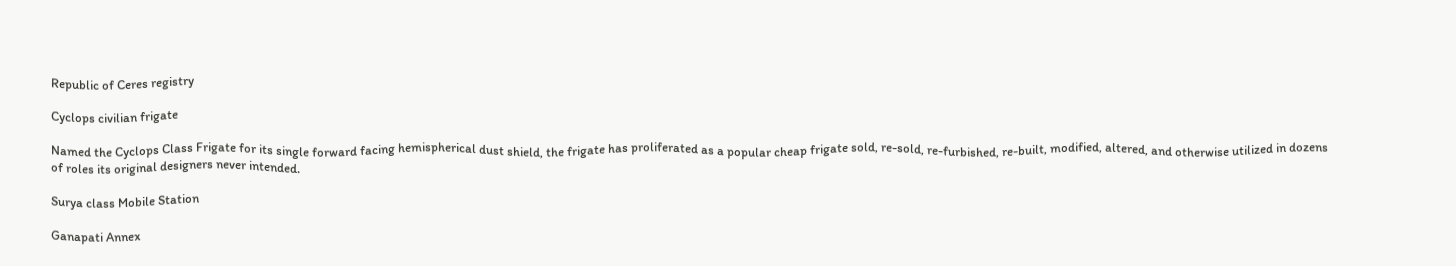Republic of Ceres registry

Cyclops civilian frigate

Named the Cyclops Class Frigate for its single forward facing hemispherical dust shield, the frigate has proliferated as a popular cheap frigate sold, re-sold, re-furbished, re-built, modified, altered, and otherwise utilized in dozens of roles its original designers never intended.

Surya class Mobile Station

Ganapati Annex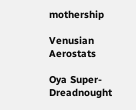mothership

Venusian Aerostats

Oya Super-Dreadnought